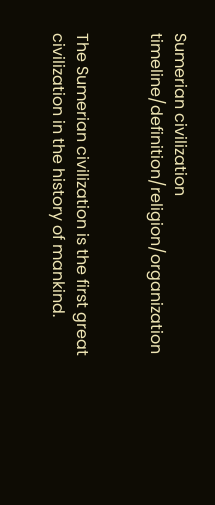Sumerian civilization timeline/definition/religion/organization


The Sumerian civilization is the first great civilization in the history of mankind.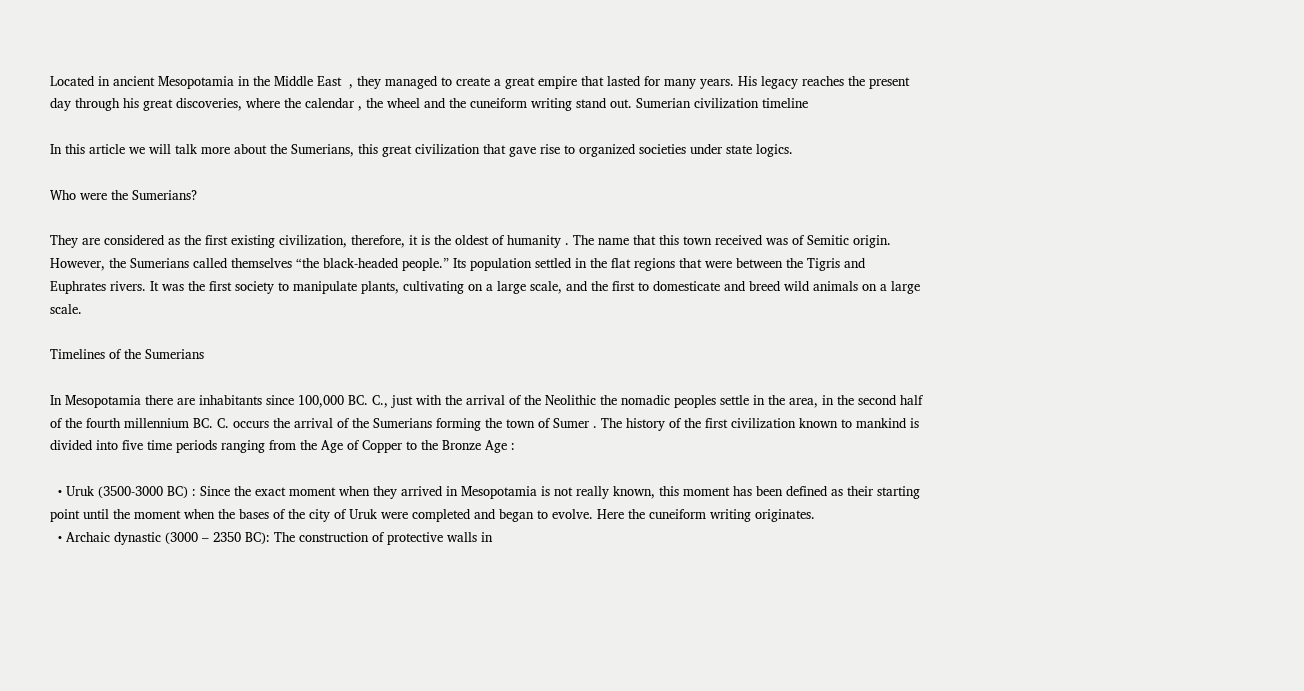Located in ancient Mesopotamia in the Middle East  , they managed to create a great empire that lasted for many years. His legacy reaches the present day through his great discoveries, where the calendar , the wheel and the cuneiform writing stand out. Sumerian civilization timeline

In this article we will talk more about the Sumerians, this great civilization that gave rise to organized societies under state logics.

Who were the Sumerians?

They are considered as the first existing civilization, therefore, it is the oldest of humanity . The name that this town received was of Semitic origin. However, the Sumerians called themselves “the black-headed people.” Its population settled in the flat regions that were between the Tigris and Euphrates rivers. It was the first society to manipulate plants, cultivating on a large scale, and the first to domesticate and breed wild animals on a large scale.

Timelines of the Sumerians

In Mesopotamia there are inhabitants since 100,000 BC. C., just with the arrival of the Neolithic the nomadic peoples settle in the area, in the second half of the fourth millennium BC. C. occurs the arrival of the Sumerians forming the town of Sumer . The history of the first civilization known to mankind is divided into five time periods ranging from the Age of Copper to the Bronze Age :

  • Uruk (3500-3000 BC) : Since the exact moment when they arrived in Mesopotamia is not really known, this moment has been defined as their starting point until the moment when the bases of the city of Uruk were completed and began to evolve. Here the cuneiform writing originates.
  • Archaic dynastic (3000 – 2350 BC): The construction of protective walls in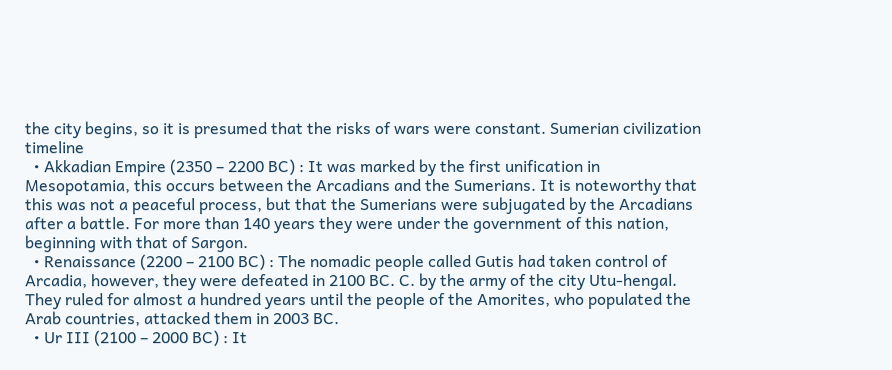the city begins, so it is presumed that the risks of wars were constant. Sumerian civilization timeline
  • Akkadian Empire (2350 – 2200 BC) : It was marked by the first unification in Mesopotamia, this occurs between the Arcadians and the Sumerians. It is noteworthy that this was not a peaceful process, but that the Sumerians were subjugated by the Arcadians after a battle. For more than 140 years they were under the government of this nation, beginning with that of Sargon.
  • Renaissance (2200 – 2100 BC) : The nomadic people called Gutis had taken control of Arcadia, however, they were defeated in 2100 BC. C. by the army of the city Utu-hengal. They ruled for almost a hundred years until the people of the Amorites, who populated the Arab countries, attacked them in 2003 BC.
  • Ur III (2100 – 2000 BC) : It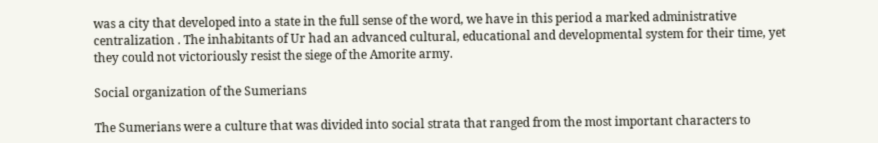was a city that developed into a state in the full sense of the word, we have in this period a marked administrative centralization . The inhabitants of Ur had an advanced cultural, educational and developmental system for their time, yet they could not victoriously resist the siege of the Amorite army.

Social organization of the Sumerians

The Sumerians were a culture that was divided into social strata that ranged from the most important characters to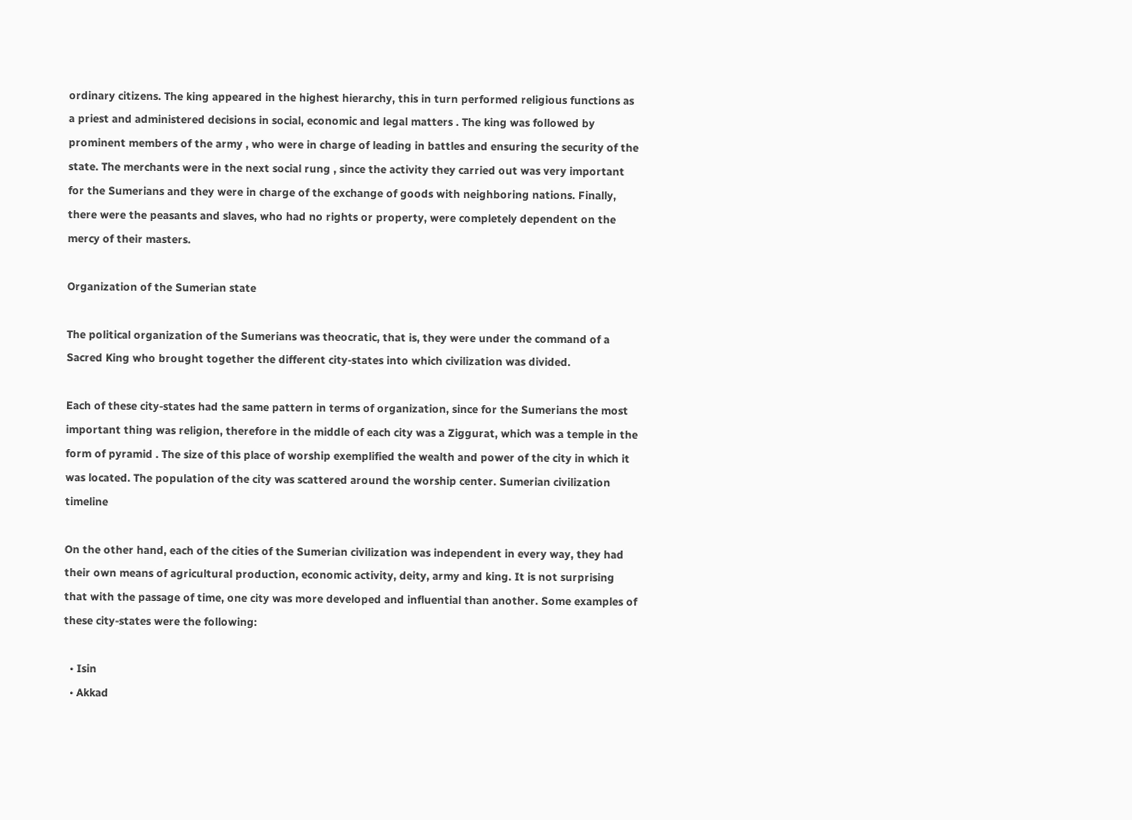ordinary citizens. The king appeared in the highest hierarchy, this in turn performed religious functions as a priest and administered decisions in social, economic and legal matters . The king was followed by prominent members of the army , who were in charge of leading in battles and ensuring the security of the state. The merchants were in the next social rung , since the activity they carried out was very important for the Sumerians and they were in charge of the exchange of goods with neighboring nations. Finally, there were the peasants and slaves, who had no rights or property, were completely dependent on the mercy of their masters.

Organization of the Sumerian state

The political organization of the Sumerians was theocratic, that is, they were under the command of a Sacred King who brought together the different city-states into which civilization was divided.

Each of these city-states had the same pattern in terms of organization, since for the Sumerians the most important thing was religion, therefore in the middle of each city was a Ziggurat, which was a temple in the form of pyramid . The size of this place of worship exemplified the wealth and power of the city in which it was located. The population of the city was scattered around the worship center. Sumerian civilization timeline

On the other hand, each of the cities of the Sumerian civilization was independent in every way, they had their own means of agricultural production, economic activity, deity, army and king. It is not surprising that with the passage of time, one city was more developed and influential than another. Some examples of these city-states were the following:

  • Isin
  • Akkad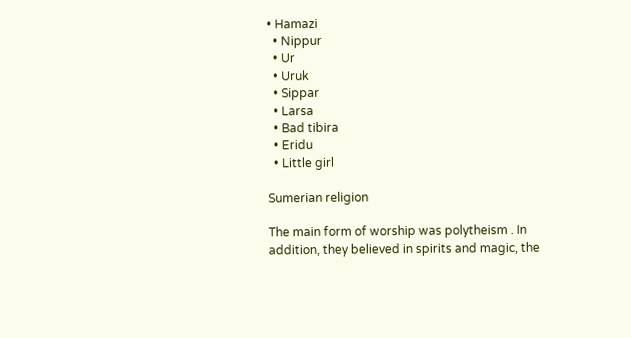• Hamazi
  • Nippur
  • Ur
  • Uruk
  • Sippar
  • Larsa
  • Bad tibira
  • Eridu
  • Little girl

Sumerian religion

The main form of worship was polytheism . In addition, they believed in spirits and magic, the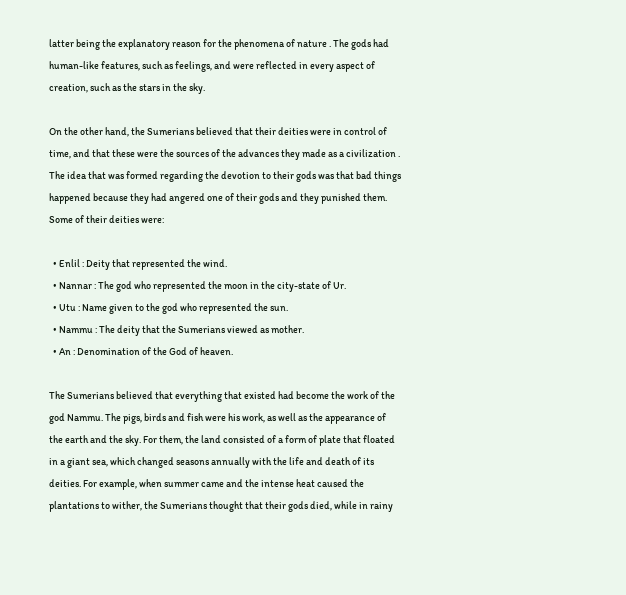latter being the explanatory reason for the phenomena of nature . The gods had human-like features, such as feelings, and were reflected in every aspect of creation, such as the stars in the sky.

On the other hand, the Sumerians believed that their deities were in control of time, and that these were the sources of the advances they made as a civilization . The idea that was formed regarding the devotion to their gods was that bad things happened because they had angered one of their gods and they punished them. Some of their deities were:

  • Enlil : Deity that represented the wind.
  • Nannar : The god who represented the moon in the city-state of Ur.
  • Utu : Name given to the god who represented the sun.
  • Nammu : The deity that the Sumerians viewed as mother.
  • An : Denomination of the God of heaven.

The Sumerians believed that everything that existed had become the work of the god Nammu. The pigs, birds and fish were his work, as well as the appearance of the earth and the sky. For them, the land consisted of a form of plate that floated in a giant sea, which changed seasons annually with the life and death of its deities. For example, when summer came and the intense heat caused the plantations to wither, the Sumerians thought that their gods died, while in rainy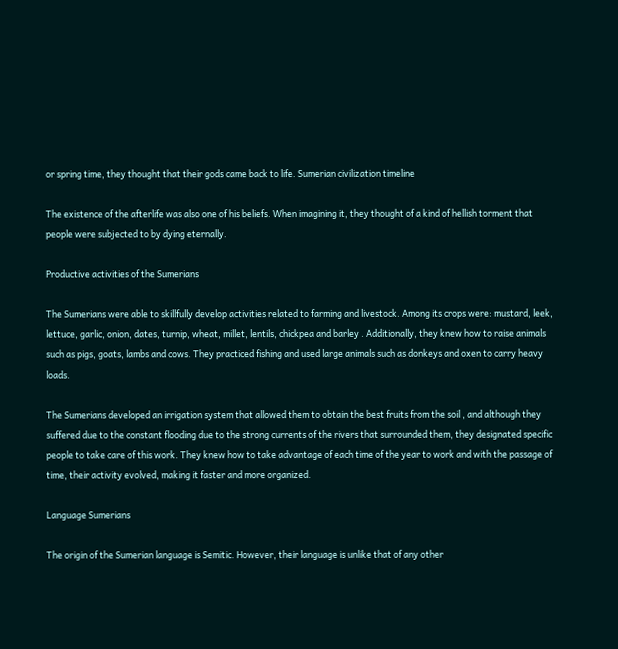or spring time, they thought that their gods came back to life. Sumerian civilization timeline

The existence of the afterlife was also one of his beliefs. When imagining it, they thought of a kind of hellish torment that people were subjected to by dying eternally.

Productive activities of the Sumerians

The Sumerians were able to skillfully develop activities related to farming and livestock. Among its crops were: mustard, leek, lettuce, garlic, onion, dates, turnip, wheat, millet, lentils, chickpea and barley . Additionally, they knew how to raise animals such as pigs, goats, lambs and cows. They practiced fishing and used large animals such as donkeys and oxen to carry heavy loads.

The Sumerians developed an irrigation system that allowed them to obtain the best fruits from the soil , and although they suffered due to the constant flooding due to the strong currents of the rivers that surrounded them, they designated specific people to take care of this work. They knew how to take advantage of each time of the year to work and with the passage of time, their activity evolved, making it faster and more organized.

Language Sumerians

The origin of the Sumerian language is Semitic. However, their language is unlike that of any other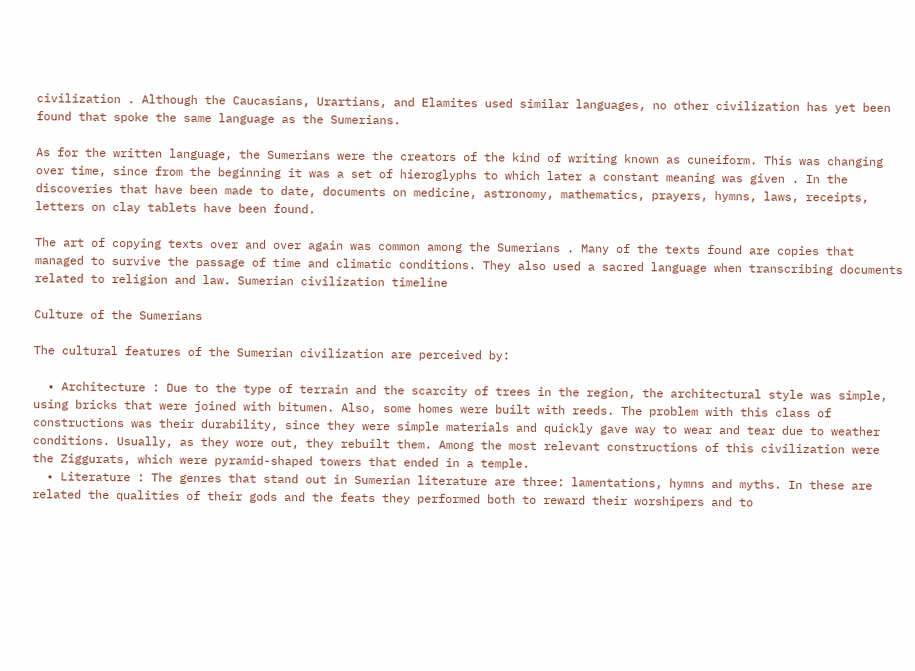civilization . Although the Caucasians, Urartians, and Elamites used similar languages, no other civilization has yet been found that spoke the same language as the Sumerians.

As for the written language, the Sumerians were the creators of the kind of writing known as cuneiform. This was changing over time, since from the beginning it was a set of hieroglyphs to which later a constant meaning was given . In the discoveries that have been made to date, documents on medicine, astronomy, mathematics, prayers, hymns, laws, receipts, letters on clay tablets have been found.

The art of copying texts over and over again was common among the Sumerians . Many of the texts found are copies that managed to survive the passage of time and climatic conditions. They also used a sacred language when transcribing documents related to religion and law. Sumerian civilization timeline

Culture of the Sumerians

The cultural features of the Sumerian civilization are perceived by:

  • Architecture : Due to the type of terrain and the scarcity of trees in the region, the architectural style was simple, using bricks that were joined with bitumen. Also, some homes were built with reeds. The problem with this class of constructions was their durability, since they were simple materials and quickly gave way to wear and tear due to weather conditions. Usually, as they wore out, they rebuilt them. Among the most relevant constructions of this civilization were the Ziggurats, which were pyramid-shaped towers that ended in a temple.
  • Literature : The genres that stand out in Sumerian literature are three: lamentations, hymns and myths. In these are related the qualities of their gods and the feats they performed both to reward their worshipers and to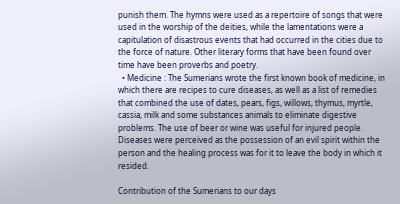punish them. The hymns were used as a repertoire of songs that were used in the worship of the deities, while the lamentations were a capitulation of disastrous events that had occurred in the cities due to the force of nature. Other literary forms that have been found over time have been proverbs and poetry.
  • Medicine : The Sumerians wrote the first known book of medicine, in which there are recipes to cure diseases, as well as a list of remedies that combined the use of dates, pears, figs, willows, thymus, myrtle, cassia, milk and some substances animals to eliminate digestive problems. The use of beer or wine was useful for injured people. Diseases were perceived as the possession of an evil spirit within the person and the healing process was for it to leave the body in which it resided.

Contribution of the Sumerians to our days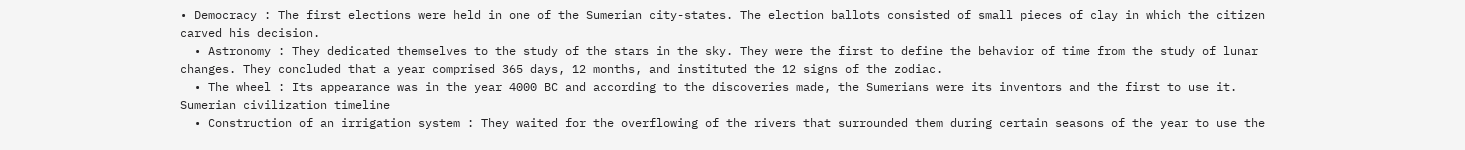• Democracy : The first elections were held in one of the Sumerian city-states. The election ballots consisted of small pieces of clay in which the citizen carved his decision.
  • Astronomy : They dedicated themselves to the study of the stars in the sky. They were the first to define the behavior of time from the study of lunar changes. They concluded that a year comprised 365 days, 12 months, and instituted the 12 signs of the zodiac.
  • The wheel : Its appearance was in the year 4000 BC and according to the discoveries made, the Sumerians were its inventors and the first to use it. Sumerian civilization timeline
  • Construction of an irrigation system : They waited for the overflowing of the rivers that surrounded them during certain seasons of the year to use the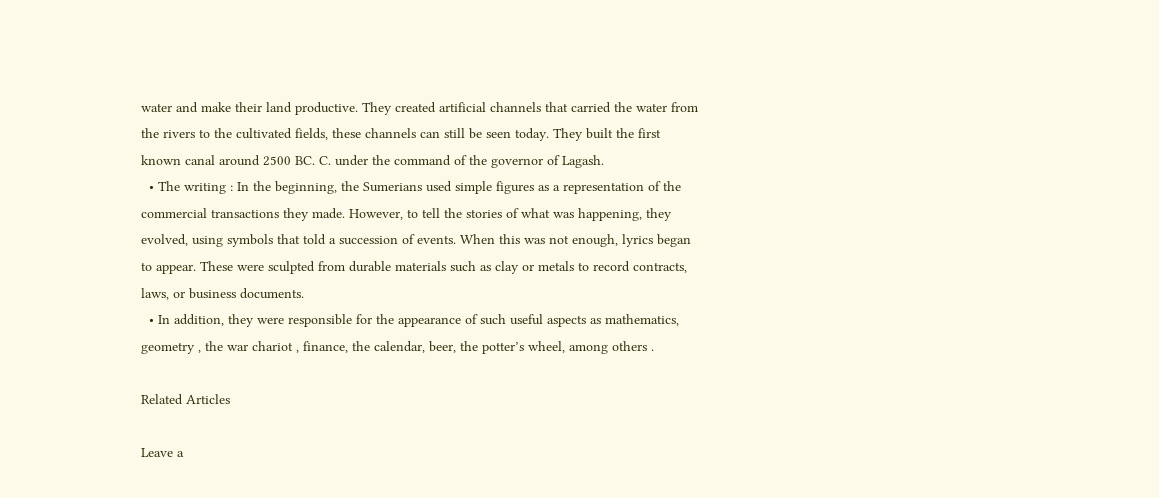water and make their land productive. They created artificial channels that carried the water from the rivers to the cultivated fields, these channels can still be seen today. They built the first known canal around 2500 BC. C. under the command of the governor of Lagash.
  • The writing : In the beginning, the Sumerians used simple figures as a representation of the commercial transactions they made. However, to tell the stories of what was happening, they evolved, using symbols that told a succession of events. When this was not enough, lyrics began to appear. These were sculpted from durable materials such as clay or metals to record contracts, laws, or business documents.
  • In addition, they were responsible for the appearance of such useful aspects as mathematics, geometry , the war chariot , finance, the calendar, beer, the potter’s wheel, among others .

Related Articles

Leave a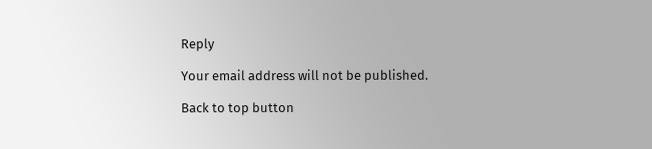Reply

Your email address will not be published.

Back to top button